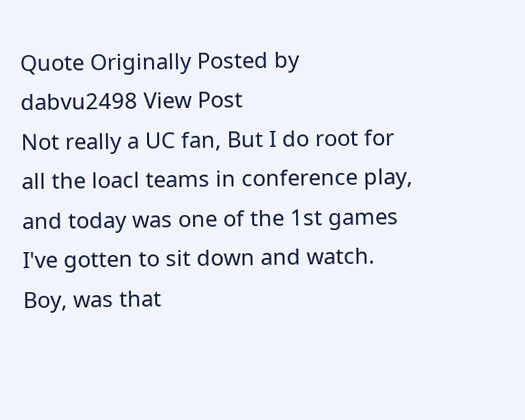Quote Originally Posted by dabvu2498 View Post
Not really a UC fan, But I do root for all the loacl teams in conference play, and today was one of the 1st games I've gotten to sit down and watch. Boy, was that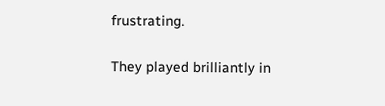frustrating.

They played brilliantly in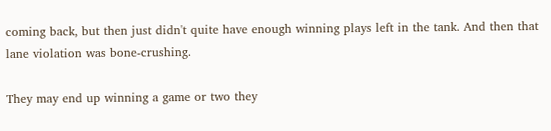coming back, but then just didn't quite have enough winning plays left in the tank. And then that lane violation was bone-crushing.

They may end up winning a game or two they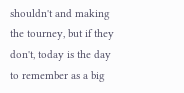shouldn't and making the tourney, but if they don't, today is the day to remember as a big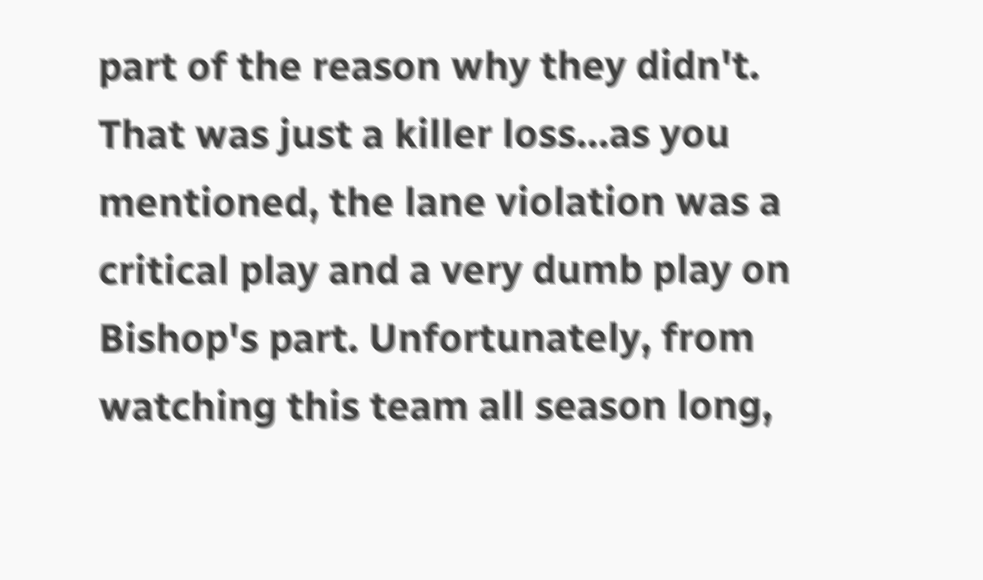part of the reason why they didn't.
That was just a killer loss...as you mentioned, the lane violation was a critical play and a very dumb play on Bishop's part. Unfortunately, from watching this team all season long,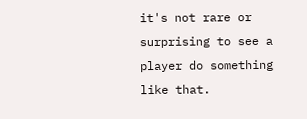it's not rare or surprising to see a player do something like that.